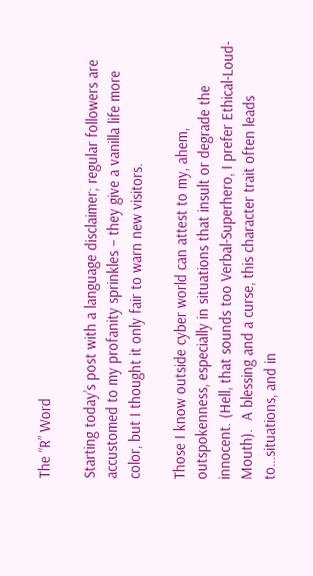The “R” Word

Starting today’s post with a language disclaimer; regular followers are accustomed to my profanity sprinkles – they give a vanilla life more color, but I thought it only fair to warn new visitors.

Those I know outside cyber world can attest to my, ahem, outspokenness, especially in situations that insult or degrade the innocent. (Hell, that sounds too Verbal-Superhero, I prefer Ethical-Loud-Mouth).  A blessing and a curse, this character trait often leads to…situations, and in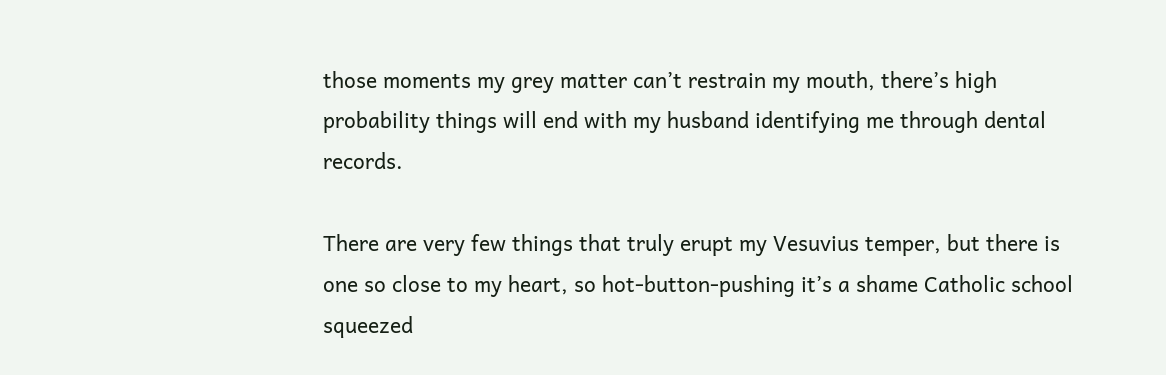those moments my grey matter can’t restrain my mouth, there’s high probability things will end with my husband identifying me through dental records.

There are very few things that truly erupt my Vesuvius temper, but there is one so close to my heart, so hot-button-pushing it’s a shame Catholic school squeezed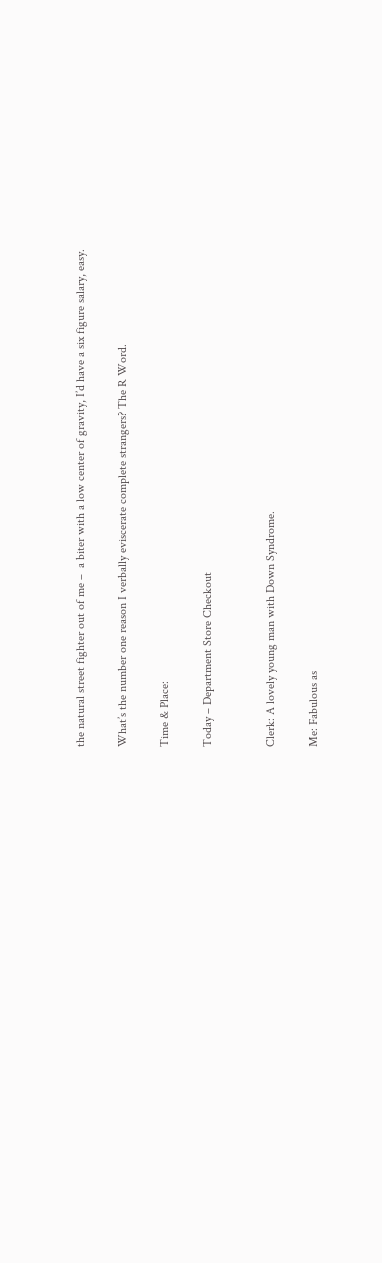the natural street fighter out of me –  a biter with a low center of gravity, I’d have a six figure salary, easy.

What’s the number one reason I verbally eviscerate complete strangers? The R Word.

Time & Place:

Today – Department Store Checkout


Clerk: A lovely young man with Down Syndrome.

Me: Fabulous as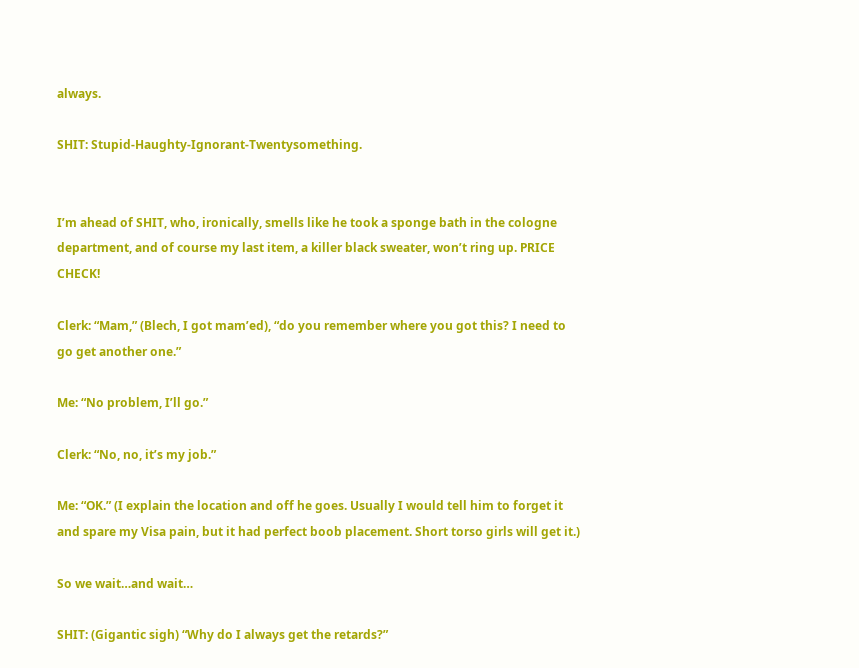always.

SHIT: Stupid-Haughty-Ignorant-Twentysomething.


I’m ahead of SHIT, who, ironically, smells like he took a sponge bath in the cologne department, and of course my last item, a killer black sweater, won’t ring up. PRICE CHECK!

Clerk: “Mam,” (Blech, I got mam’ed), “do you remember where you got this? I need to go get another one.”

Me: “No problem, I’ll go.”

Clerk: “No, no, it’s my job.”

Me: “OK.” (I explain the location and off he goes. Usually I would tell him to forget it and spare my Visa pain, but it had perfect boob placement. Short torso girls will get it.)

So we wait…and wait…

SHIT: (Gigantic sigh) “Why do I always get the retards?”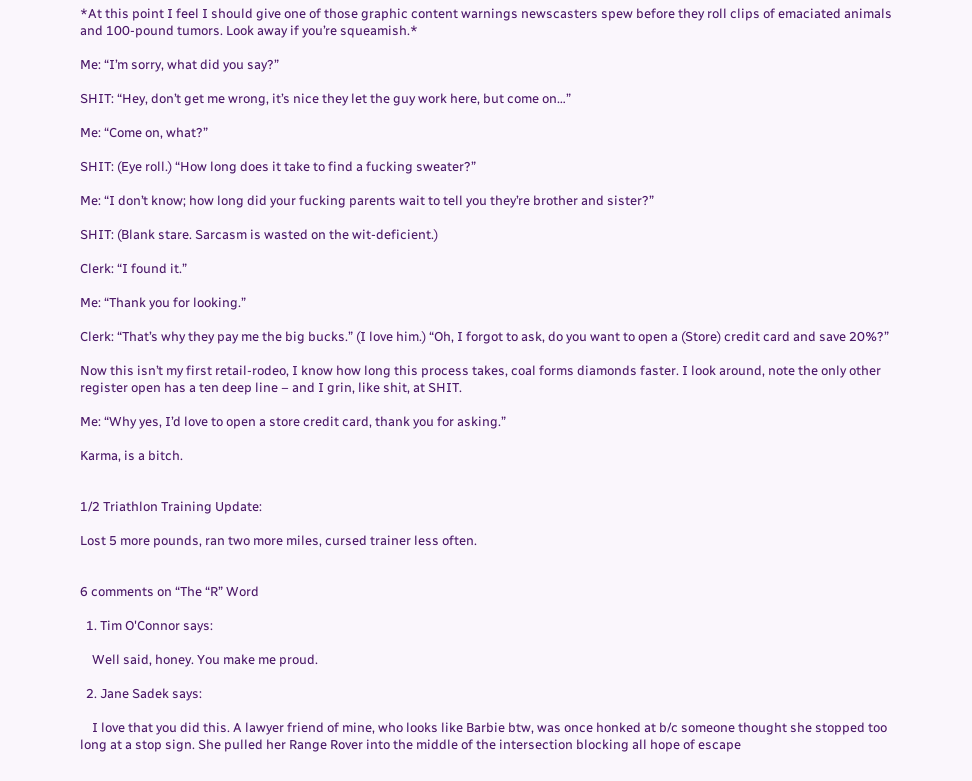*At this point I feel I should give one of those graphic content warnings newscasters spew before they roll clips of emaciated animals and 100-pound tumors. Look away if you’re squeamish.*

Me: “I’m sorry, what did you say?”

SHIT: “Hey, don’t get me wrong, it’s nice they let the guy work here, but come on…”

Me: “Come on, what?”

SHIT: (Eye roll.) “How long does it take to find a fucking sweater?”

Me: “I don’t know; how long did your fucking parents wait to tell you they’re brother and sister?”

SHIT: (Blank stare. Sarcasm is wasted on the wit-deficient.)

Clerk: “I found it.”

Me: “Thank you for looking.”

Clerk: “That’s why they pay me the big bucks.” (I love him.) “Oh, I forgot to ask, do you want to open a (Store) credit card and save 20%?”

Now this isn’t my first retail-rodeo, I know how long this process takes, coal forms diamonds faster. I look around, note the only other register open has a ten deep line – and I grin, like shit, at SHIT.

Me: “Why yes, I’d love to open a store credit card, thank you for asking.”

Karma, is a bitch.


1/2 Triathlon Training Update:

Lost 5 more pounds, ran two more miles, cursed trainer less often.


6 comments on “The “R” Word

  1. Tim O'Connor says:

    Well said, honey. You make me proud.

  2. Jane Sadek says:

    I love that you did this. A lawyer friend of mine, who looks like Barbie btw, was once honked at b/c someone thought she stopped too long at a stop sign. She pulled her Range Rover into the middle of the intersection blocking all hope of escape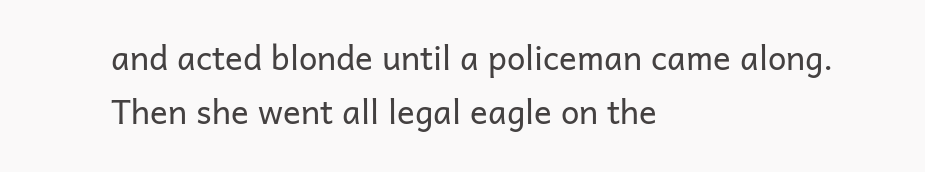and acted blonde until a policeman came along. Then she went all legal eagle on the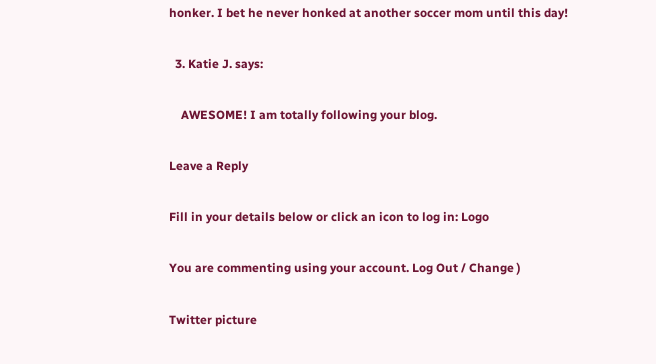honker. I bet he never honked at another soccer mom until this day!

  3. Katie J. says:

    AWESOME! I am totally following your blog.

Leave a Reply

Fill in your details below or click an icon to log in: Logo

You are commenting using your account. Log Out / Change )

Twitter picture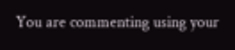You are commenting using your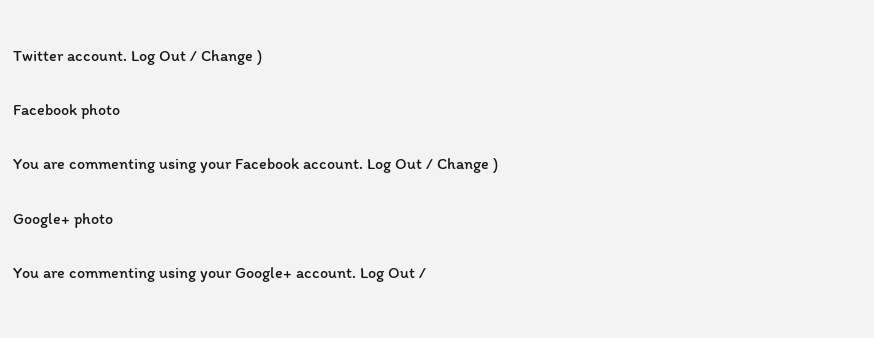Twitter account. Log Out / Change )

Facebook photo

You are commenting using your Facebook account. Log Out / Change )

Google+ photo

You are commenting using your Google+ account. Log Out /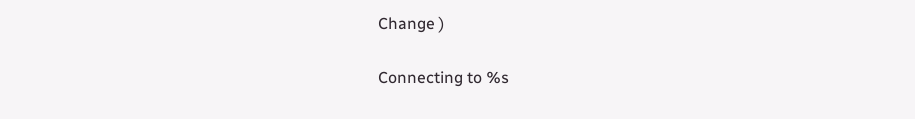Change )

Connecting to %s